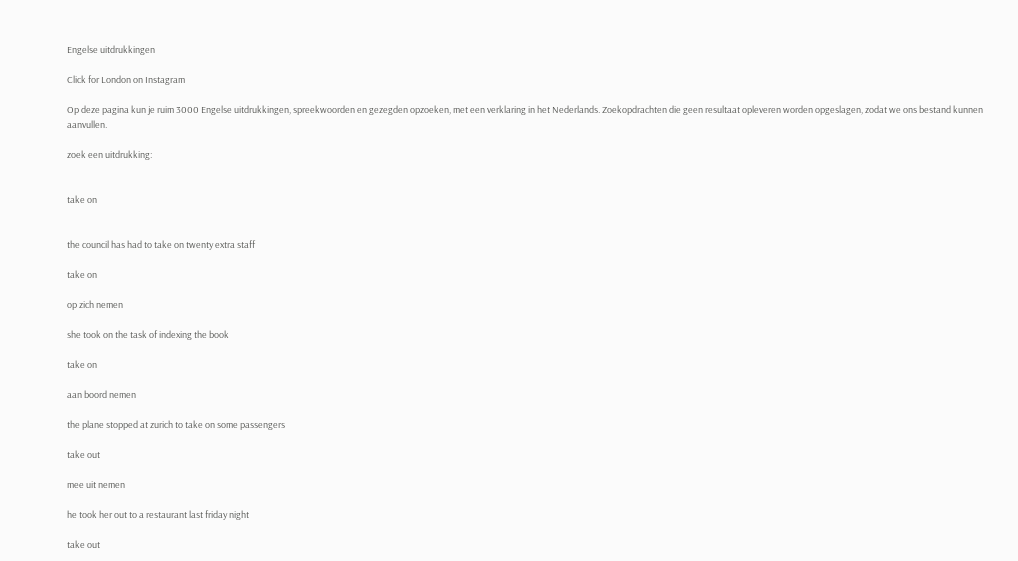Engelse uitdrukkingen

Click for London on Instagram

Op deze pagina kun je ruim 3000 Engelse uitdrukkingen, spreekwoorden en gezegden opzoeken, met een verklaring in het Nederlands. Zoekopdrachten die geen resultaat opleveren worden opgeslagen, zodat we ons bestand kunnen aanvullen.

zoek een uitdrukking:


take on


the council has had to take on twenty extra staff

take on

op zich nemen

she took on the task of indexing the book

take on

aan boord nemen

the plane stopped at zurich to take on some passengers

take out

mee uit nemen

he took her out to a restaurant last friday night

take out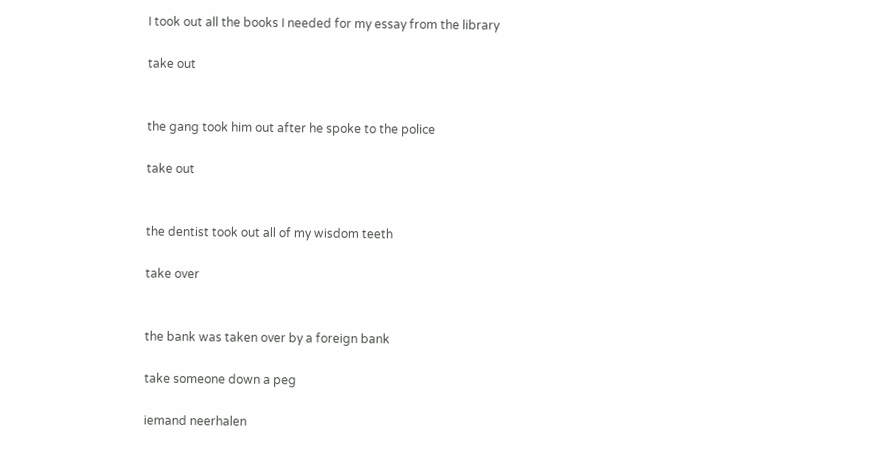I took out all the books I needed for my essay from the library

take out


the gang took him out after he spoke to the police

take out


the dentist took out all of my wisdom teeth

take over


the bank was taken over by a foreign bank

take someone down a peg

iemand neerhalen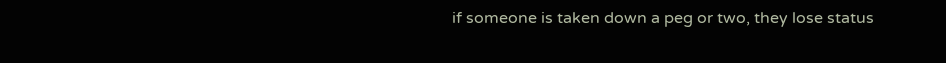if someone is taken down a peg or two, they lose status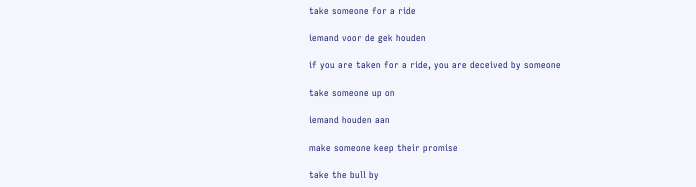take someone for a ride

iemand voor de gek houden

if you are taken for a ride, you are deceived by someone

take someone up on

iemand houden aan

make someone keep their promise

take the bull by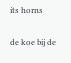its horns

de koe bij de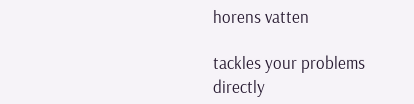horens vatten

tackles your problems directly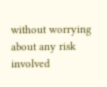without worrying about any risk involved